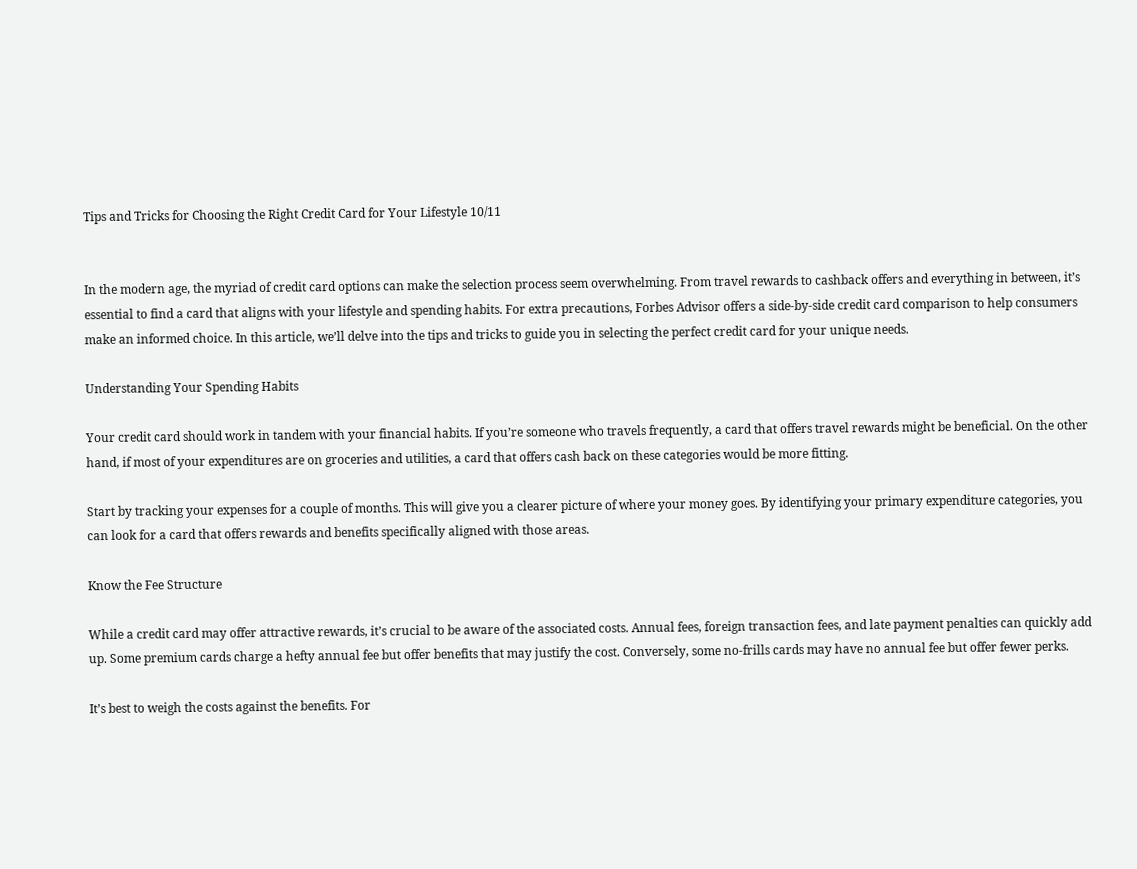Tips and Tricks for Choosing the Right Credit Card for Your Lifestyle 10/11


In the modern age, the myriad of credit card options can make the selection process seem overwhelming. From travel rewards to cashback offers and everything in between, it’s essential to find a card that aligns with your lifestyle and spending habits. For extra precautions, Forbes Advisor offers a side-by-side credit card comparison to help consumers make an informed choice. In this article, we’ll delve into the tips and tricks to guide you in selecting the perfect credit card for your unique needs.

Understanding Your Spending Habits

Your credit card should work in tandem with your financial habits. If you’re someone who travels frequently, a card that offers travel rewards might be beneficial. On the other hand, if most of your expenditures are on groceries and utilities, a card that offers cash back on these categories would be more fitting.

Start by tracking your expenses for a couple of months. This will give you a clearer picture of where your money goes. By identifying your primary expenditure categories, you can look for a card that offers rewards and benefits specifically aligned with those areas.

Know the Fee Structure

While a credit card may offer attractive rewards, it’s crucial to be aware of the associated costs. Annual fees, foreign transaction fees, and late payment penalties can quickly add up. Some premium cards charge a hefty annual fee but offer benefits that may justify the cost. Conversely, some no-frills cards may have no annual fee but offer fewer perks.

It’s best to weigh the costs against the benefits. For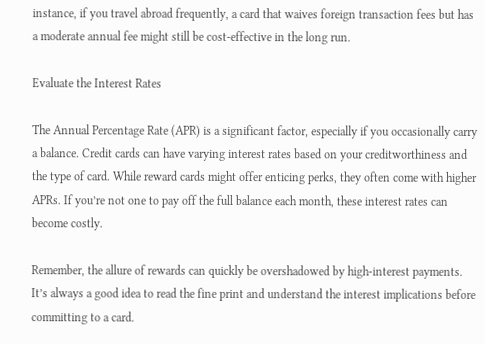instance, if you travel abroad frequently, a card that waives foreign transaction fees but has a moderate annual fee might still be cost-effective in the long run.

Evaluate the Interest Rates

The Annual Percentage Rate (APR) is a significant factor, especially if you occasionally carry a balance. Credit cards can have varying interest rates based on your creditworthiness and the type of card. While reward cards might offer enticing perks, they often come with higher APRs. If you’re not one to pay off the full balance each month, these interest rates can become costly.

Remember, the allure of rewards can quickly be overshadowed by high-interest payments. It’s always a good idea to read the fine print and understand the interest implications before committing to a card.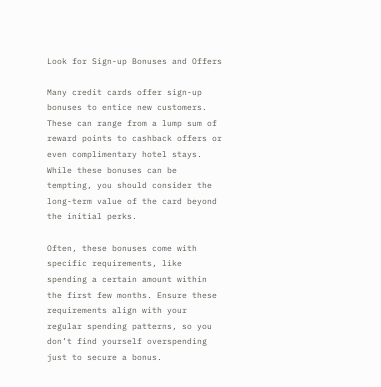Look for Sign-up Bonuses and Offers

Many credit cards offer sign-up bonuses to entice new customers. These can range from a lump sum of reward points to cashback offers or even complimentary hotel stays. While these bonuses can be tempting, you should consider the long-term value of the card beyond the initial perks.

Often, these bonuses come with specific requirements, like spending a certain amount within the first few months. Ensure these requirements align with your regular spending patterns, so you don’t find yourself overspending just to secure a bonus.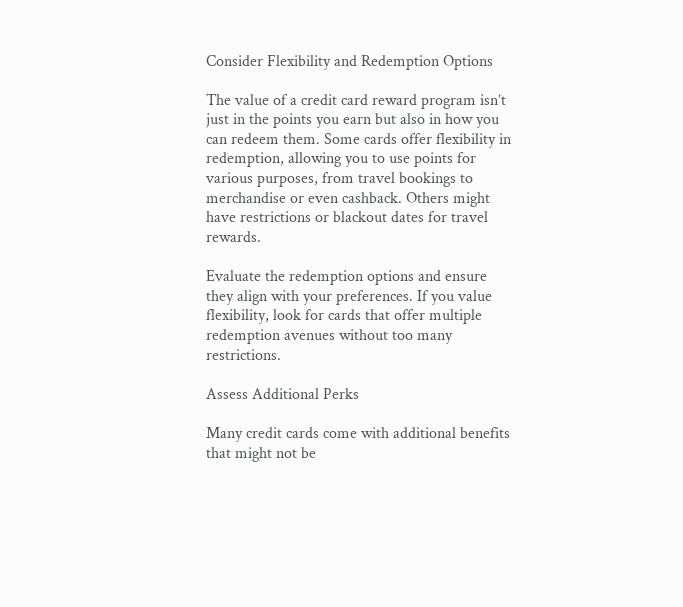Consider Flexibility and Redemption Options

The value of a credit card reward program isn’t just in the points you earn but also in how you can redeem them. Some cards offer flexibility in redemption, allowing you to use points for various purposes, from travel bookings to merchandise or even cashback. Others might have restrictions or blackout dates for travel rewards.

Evaluate the redemption options and ensure they align with your preferences. If you value flexibility, look for cards that offer multiple redemption avenues without too many restrictions.

Assess Additional Perks

Many credit cards come with additional benefits that might not be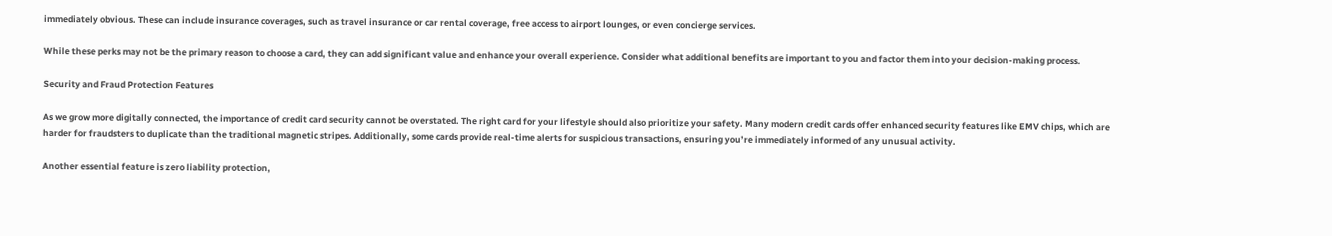immediately obvious. These can include insurance coverages, such as travel insurance or car rental coverage, free access to airport lounges, or even concierge services.

While these perks may not be the primary reason to choose a card, they can add significant value and enhance your overall experience. Consider what additional benefits are important to you and factor them into your decision-making process.

Security and Fraud Protection Features

As we grow more digitally connected, the importance of credit card security cannot be overstated. The right card for your lifestyle should also prioritize your safety. Many modern credit cards offer enhanced security features like EMV chips, which are harder for fraudsters to duplicate than the traditional magnetic stripes. Additionally, some cards provide real-time alerts for suspicious transactions, ensuring you’re immediately informed of any unusual activity.

Another essential feature is zero liability protection,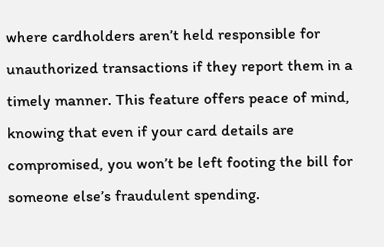where cardholders aren’t held responsible for unauthorized transactions if they report them in a timely manner. This feature offers peace of mind, knowing that even if your card details are compromised, you won’t be left footing the bill for someone else’s fraudulent spending.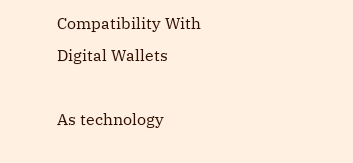Compatibility With Digital Wallets

As technology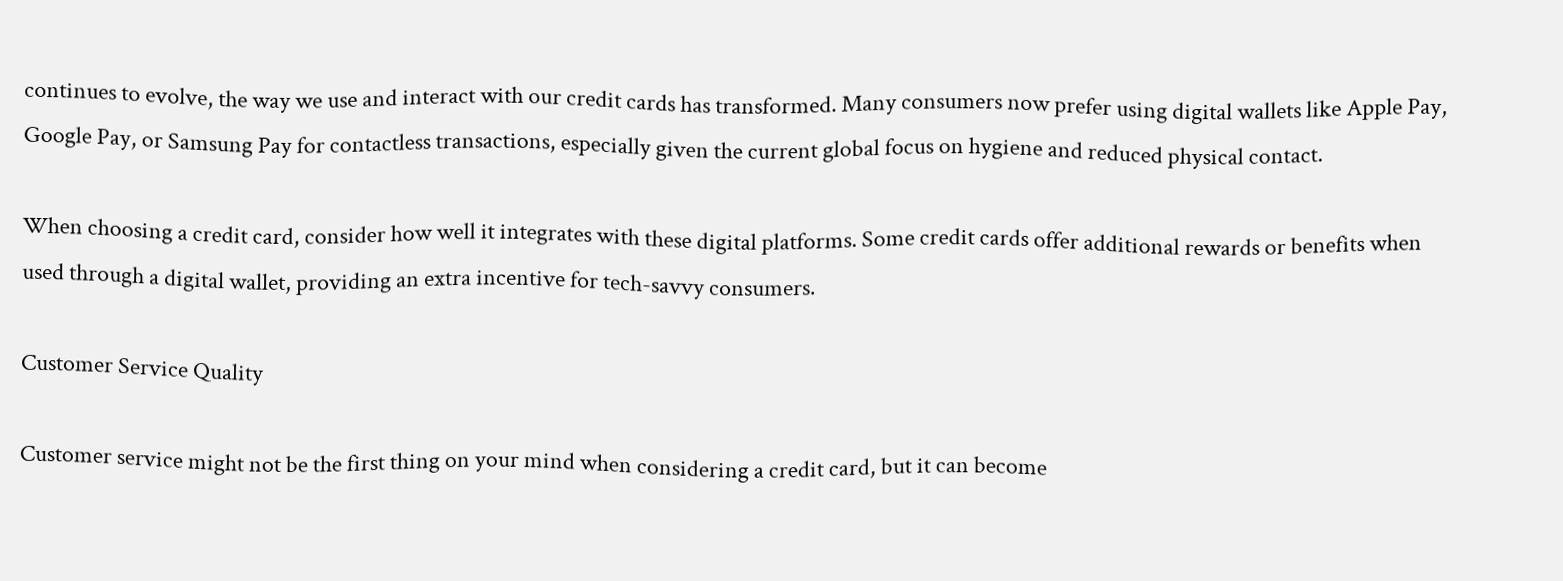continues to evolve, the way we use and interact with our credit cards has transformed. Many consumers now prefer using digital wallets like Apple Pay, Google Pay, or Samsung Pay for contactless transactions, especially given the current global focus on hygiene and reduced physical contact.

When choosing a credit card, consider how well it integrates with these digital platforms. Some credit cards offer additional rewards or benefits when used through a digital wallet, providing an extra incentive for tech-savvy consumers.

Customer Service Quality

Customer service might not be the first thing on your mind when considering a credit card, but it can become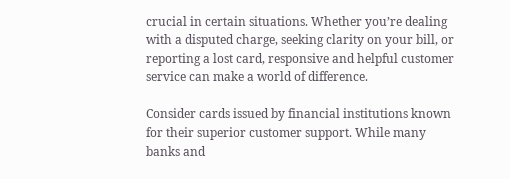crucial in certain situations. Whether you’re dealing with a disputed charge, seeking clarity on your bill, or reporting a lost card, responsive and helpful customer service can make a world of difference.

Consider cards issued by financial institutions known for their superior customer support. While many banks and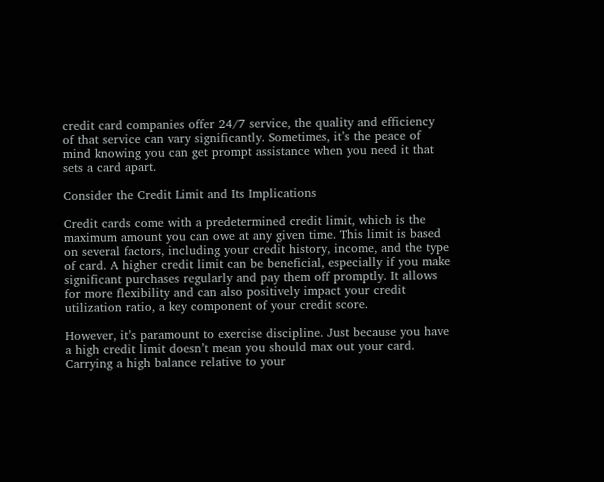credit card companies offer 24/7 service, the quality and efficiency of that service can vary significantly. Sometimes, it’s the peace of mind knowing you can get prompt assistance when you need it that sets a card apart.

Consider the Credit Limit and Its Implications

Credit cards come with a predetermined credit limit, which is the maximum amount you can owe at any given time. This limit is based on several factors, including your credit history, income, and the type of card. A higher credit limit can be beneficial, especially if you make significant purchases regularly and pay them off promptly. It allows for more flexibility and can also positively impact your credit utilization ratio, a key component of your credit score.

However, it’s paramount to exercise discipline. Just because you have a high credit limit doesn’t mean you should max out your card. Carrying a high balance relative to your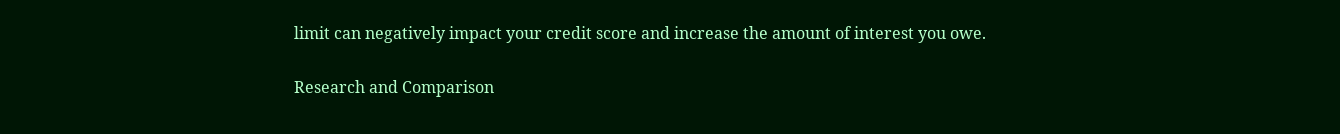limit can negatively impact your credit score and increase the amount of interest you owe.

Research and Comparison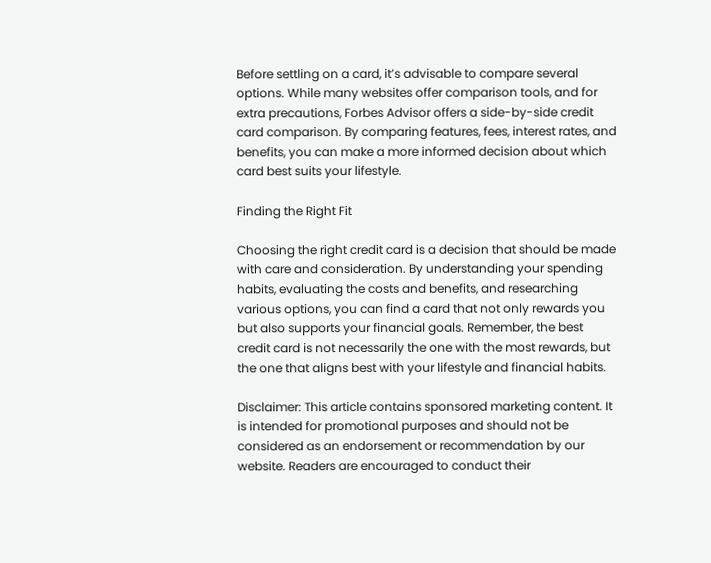Before settling on a card, it’s advisable to compare several options. While many websites offer comparison tools, and for extra precautions, Forbes Advisor offers a side-by-side credit card comparison. By comparing features, fees, interest rates, and benefits, you can make a more informed decision about which card best suits your lifestyle.

Finding the Right Fit

Choosing the right credit card is a decision that should be made with care and consideration. By understanding your spending habits, evaluating the costs and benefits, and researching various options, you can find a card that not only rewards you but also supports your financial goals. Remember, the best credit card is not necessarily the one with the most rewards, but the one that aligns best with your lifestyle and financial habits.

Disclaimer: This article contains sponsored marketing content. It is intended for promotional purposes and should not be considered as an endorsement or recommendation by our website. Readers are encouraged to conduct their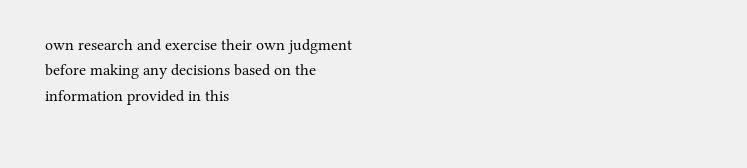own research and exercise their own judgment before making any decisions based on the information provided in this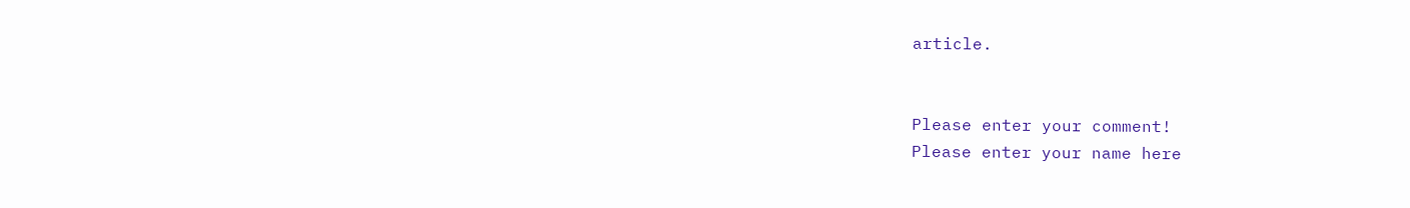article.


Please enter your comment!
Please enter your name here